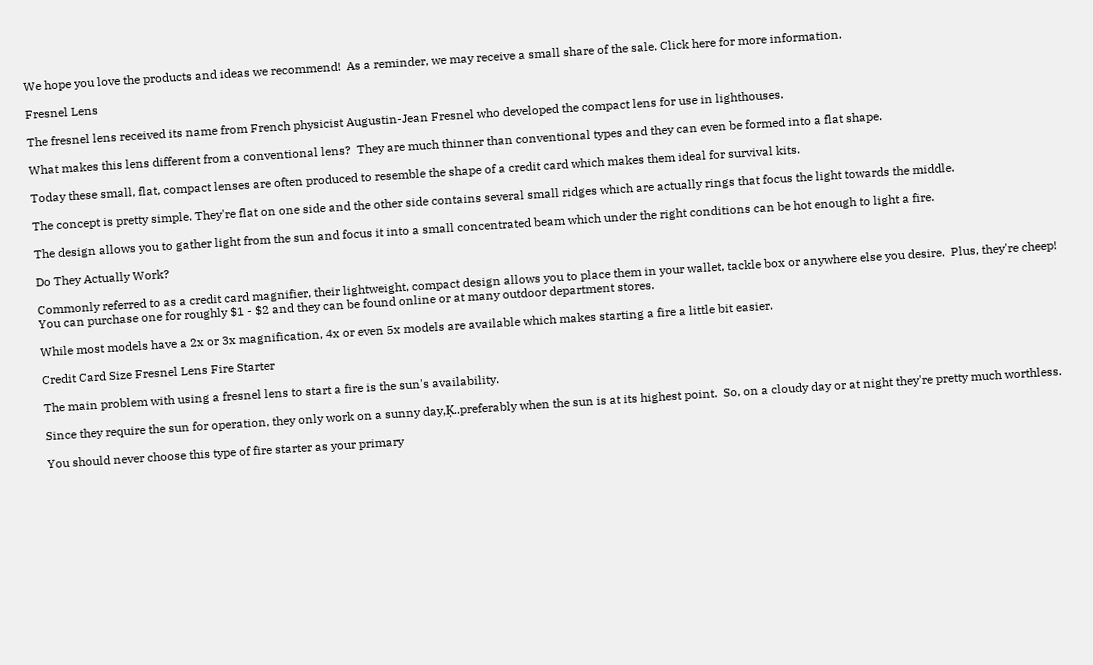We hope you love the products and ideas we recommend!  As a reminder, we may receive a small share of the sale. Click here for more information.

Fresnel Lens

The fresnel lens received its name from French physicist Augustin-Jean Fresnel who developed the compact lens for use in lighthouses.

What makes this lens different from a conventional lens?  They are much thinner than conventional types and they can even be formed into a flat shape.

Today these small, flat, compact lenses are often produced to resemble the shape of a credit card which makes them ideal for survival kits.

The concept is pretty simple. They're flat on one side and the other side contains several small ridges which are actually rings that focus the light towards the middle.

The design allows you to gather light from the sun and focus it into a small concentrated beam which under the right conditions can be hot enough to light a fire.

Do They Actually Work?

Commonly referred to as a credit card magnifier, their lightweight, compact design allows you to place them in your wallet, tackle box or anywhere else you desire.  Plus, they're cheep!  You can purchase one for roughly $1 - $2 and they can be found online or at many outdoor department stores.

While most models have a 2x or 3x magnification, 4x or even 5x models are available which makes starting a fire a little bit easier.

Credit Card Size Fresnel Lens Fire Starter

The main problem with using a fresnel lens to start a fire is the sun's availability.

Since they require the sun for operation, they only work on a sunny day‚Ķ..preferably when the sun is at its highest point.  So, on a cloudy day or at night they're pretty much worthless.

You should never choose this type of fire starter as your primary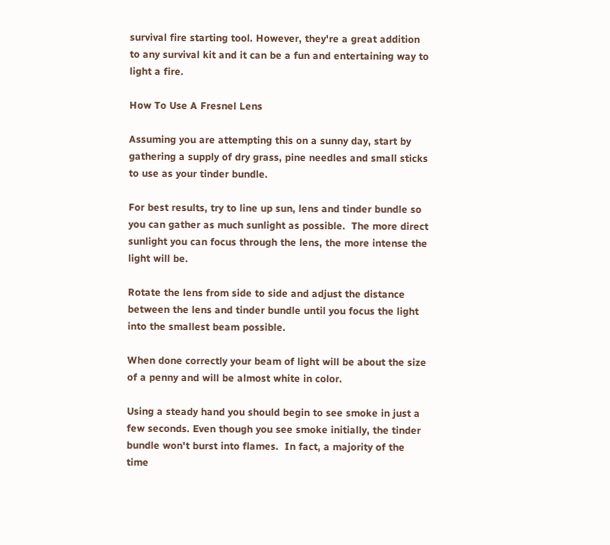survival fire starting tool. However, they're a great addition to any survival kit and it can be a fun and entertaining way to light a fire.

How To Use A Fresnel Lens

Assuming you are attempting this on a sunny day, start by gathering a supply of dry grass, pine needles and small sticks to use as your tinder bundle.

For best results, try to line up sun, lens and tinder bundle so you can gather as much sunlight as possible.  The more direct sunlight you can focus through the lens, the more intense the light will be.

Rotate the lens from side to side and adjust the distance between the lens and tinder bundle until you focus the light into the smallest beam possible.

When done correctly your beam of light will be about the size of a penny and will be almost white in color.

Using a steady hand you should begin to see smoke in just a few seconds. Even though you see smoke initially, the tinder bundle won't burst into flames.  In fact, a majority of the time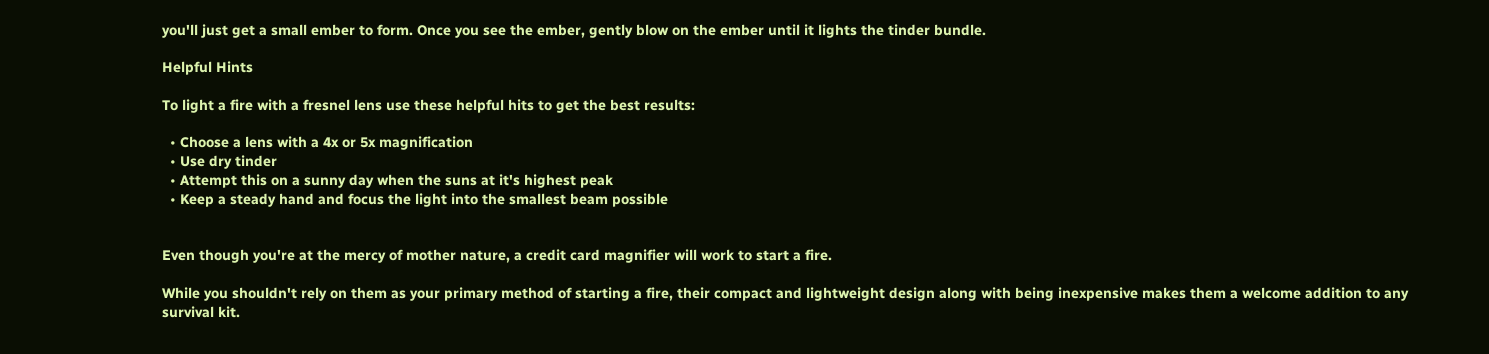you'll just get a small ember to form. Once you see the ember, gently blow on the ember until it lights the tinder bundle.

Helpful Hints

To light a fire with a fresnel lens use these helpful hits to get the best results:

  • Choose a lens with a 4x or 5x magnification
  • Use dry tinder
  • Attempt this on a sunny day when the suns at it's highest peak
  • Keep a steady hand and focus the light into the smallest beam possible


Even though you're at the mercy of mother nature, a credit card magnifier will work to start a fire.

While you shouldn't rely on them as your primary method of starting a fire, their compact and lightweight design along with being inexpensive makes them a welcome addition to any survival kit.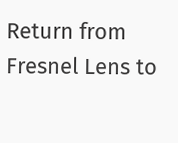Return from Fresnel Lens to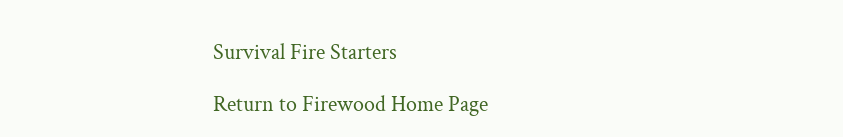Survival Fire Starters

Return to Firewood Home Page